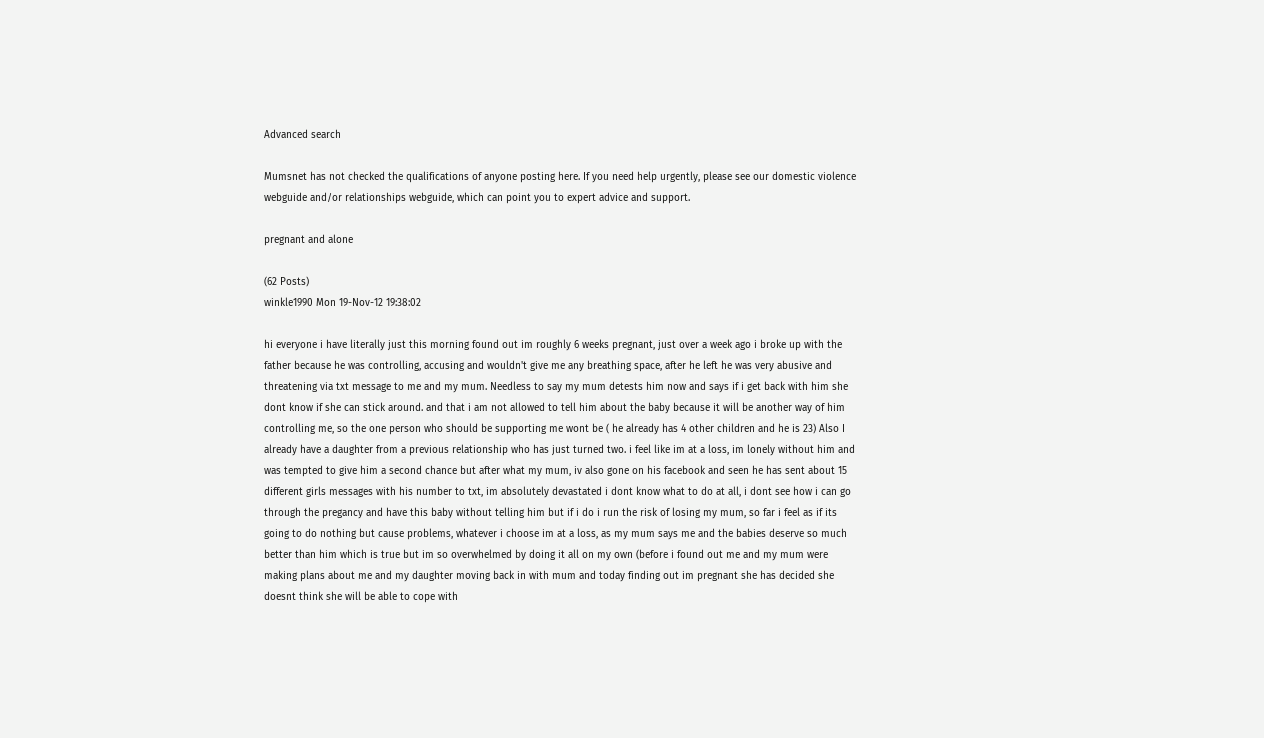Advanced search

Mumsnet has not checked the qualifications of anyone posting here. If you need help urgently, please see our domestic violence webguide and/or relationships webguide, which can point you to expert advice and support.

pregnant and alone

(62 Posts)
winkle1990 Mon 19-Nov-12 19:38:02

hi everyone i have literally just this morning found out im roughly 6 weeks pregnant, just over a week ago i broke up with the father because he was controlling, accusing and wouldn't give me any breathing space, after he left he was very abusive and threatening via txt message to me and my mum. Needless to say my mum detests him now and says if i get back with him she dont know if she can stick around. and that i am not allowed to tell him about the baby because it will be another way of him controlling me, so the one person who should be supporting me wont be ( he already has 4 other children and he is 23) Also I already have a daughter from a previous relationship who has just turned two. i feel like im at a loss, im lonely without him and was tempted to give him a second chance but after what my mum, iv also gone on his facebook and seen he has sent about 15 different girls messages with his number to txt, im absolutely devastated i dont know what to do at all, i dont see how i can go through the pregancy and have this baby without telling him but if i do i run the risk of losing my mum, so far i feel as if its going to do nothing but cause problems, whatever i choose im at a loss, as my mum says me and the babies deserve so much better than him which is true but im so overwhelmed by doing it all on my own (before i found out me and my mum were making plans about me and my daughter moving back in with mum and today finding out im pregnant she has decided she doesnt think she will be able to cope with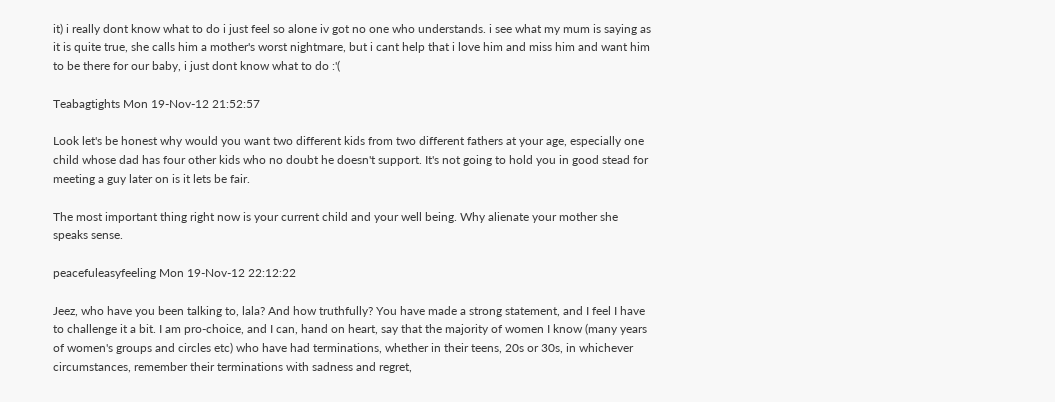it) i really dont know what to do i just feel so alone iv got no one who understands. i see what my mum is saying as it is quite true, she calls him a mother's worst nightmare, but i cant help that i love him and miss him and want him to be there for our baby, i just dont know what to do :'(

Teabagtights Mon 19-Nov-12 21:52:57

Look let's be honest why would you want two different kids from two different fathers at your age, especially one child whose dad has four other kids who no doubt he doesn't support. It's not going to hold you in good stead for meeting a guy later on is it lets be fair.

The most important thing right now is your current child and your well being. Why alienate your mother she speaks sense.

peacefuleasyfeeling Mon 19-Nov-12 22:12:22

Jeez, who have you been talking to, lala? And how truthfully? You have made a strong statement, and I feel I have to challenge it a bit. I am pro-choice, and I can, hand on heart, say that the majority of women I know (many years of women's groups and circles etc) who have had terminations, whether in their teens, 20s or 30s, in whichever circumstances, remember their terminations with sadness and regret,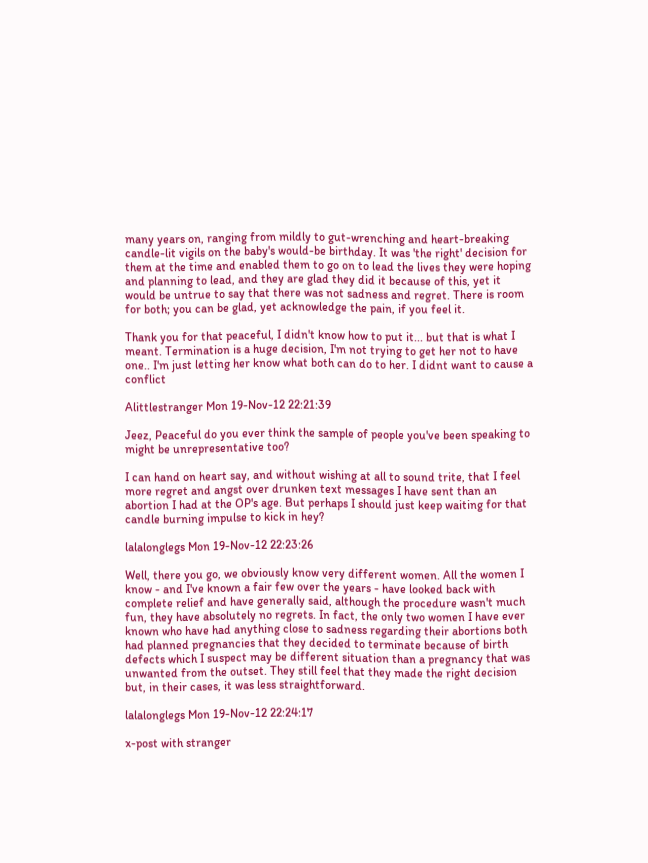many years on, ranging from mildly to gut-wrenching and heart-breaking candle-lit vigils on the baby's would-be birthday. It was 'the right' decision for them at the time and enabled them to go on to lead the lives they were hoping and planning to lead, and they are glad they did it because of this, yet it would be untrue to say that there was not sadness and regret. There is room for both; you can be glad, yet acknowledge the pain, if you feel it.

Thank you for that peaceful, I didn't know how to put it... but that is what I meant. Termination is a huge decision, I'm not trying to get her not to have one.. I'm just letting her know what both can do to her. I didnt want to cause a conflict

Alittlestranger Mon 19-Nov-12 22:21:39

Jeez, Peaceful do you ever think the sample of people you've been speaking to might be unrepresentative too?

I can hand on heart say, and without wishing at all to sound trite, that I feel more regret and angst over drunken text messages I have sent than an abortion I had at the OP's age. But perhaps I should just keep waiting for that candle burning impulse to kick in hey?

lalalonglegs Mon 19-Nov-12 22:23:26

Well, there you go, we obviously know very different women. All the women I know - and I've known a fair few over the years - have looked back with complete relief and have generally said, although the procedure wasn't much fun, they have absolutely no regrets. In fact, the only two women I have ever known who have had anything close to sadness regarding their abortions both had planned pregnancies that they decided to terminate because of birth defects which I suspect may be different situation than a pregnancy that was unwanted from the outset. They still feel that they made the right decision but, in their cases, it was less straightforward.

lalalonglegs Mon 19-Nov-12 22:24:17

x-post with stranger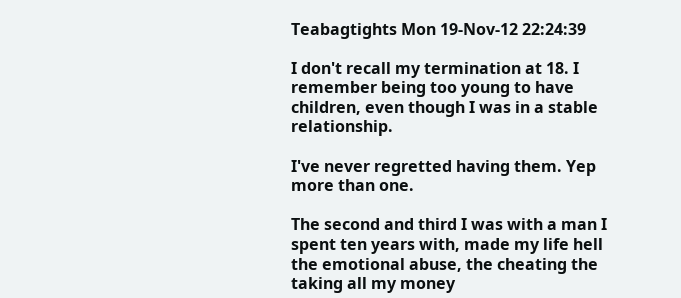Teabagtights Mon 19-Nov-12 22:24:39

I don't recall my termination at 18. I remember being too young to have children, even though I was in a stable relationship.

I've never regretted having them. Yep more than one.

The second and third I was with a man I spent ten years with, made my life hell the emotional abuse, the cheating the taking all my money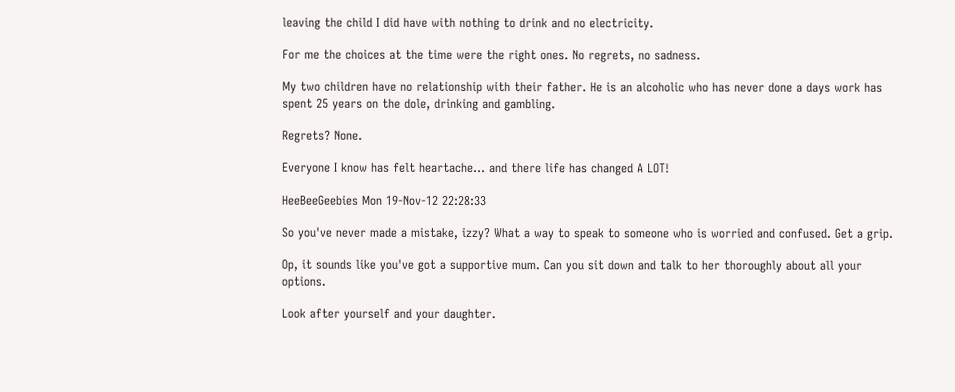leaving the child I did have with nothing to drink and no electricity.

For me the choices at the time were the right ones. No regrets, no sadness.

My two children have no relationship with their father. He is an alcoholic who has never done a days work has spent 25 years on the dole, drinking and gambling.

Regrets? None.

Everyone I know has felt heartache... and there life has changed A LOT!

HeeBeeGeebies Mon 19-Nov-12 22:28:33

So you've never made a mistake, izzy? What a way to speak to someone who is worried and confused. Get a grip.

Op, it sounds like you've got a supportive mum. Can you sit down and talk to her thoroughly about all your options.

Look after yourself and your daughter.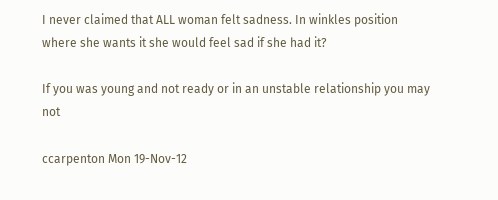I never claimed that ALL woman felt sadness. In winkles position where she wants it she would feel sad if she had it?

If you was young and not ready or in an unstable relationship you may not

ccarpenton Mon 19-Nov-12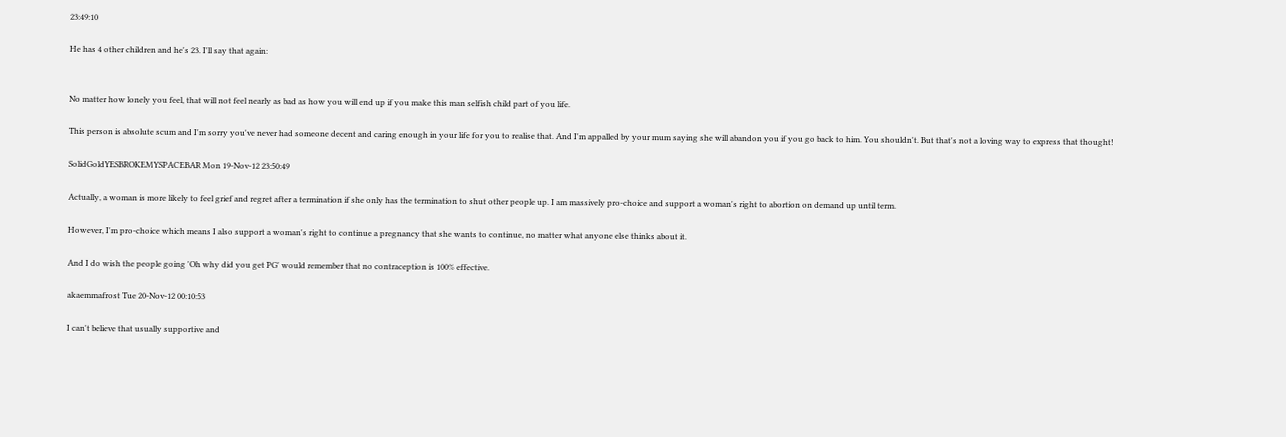23:49:10

He has 4 other children and he's 23. I'll say that again:


No matter how lonely you feel, that will not feel nearly as bad as how you will end up if you make this man selfish child part of you life.

This person is absolute scum and I'm sorry you've never had someone decent and caring enough in your life for you to realise that. And I'm appalled by your mum saying she will abandon you if you go back to him. You shouldn't. But that's not a loving way to express that thought!

SolidGoldYESBROKEMYSPACEBAR Mon 19-Nov-12 23:50:49

Actually, a woman is more likely to feel grief and regret after a termination if she only has the termination to shut other people up. I am massively pro-choice and support a woman's right to abortion on demand up until term.

However, I'm pro-choice which means I also support a woman's right to continue a pregnancy that she wants to continue, no matter what anyone else thinks about it.

And I do wish the people going 'Oh why did you get PG' would remember that no contraception is 100% effective.

akaemmafrost Tue 20-Nov-12 00:10:53

I can't believe that usually supportive and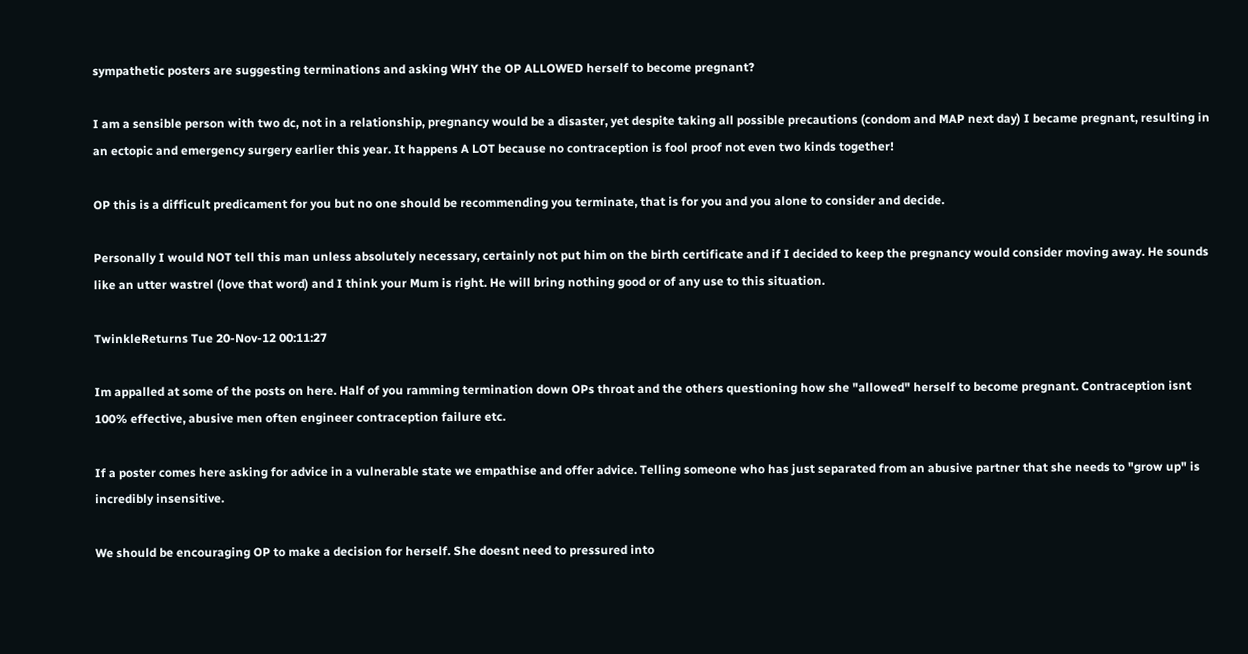sympathetic posters are suggesting terminations and asking WHY the OP ALLOWED herself to become pregnant?

I am a sensible person with two dc, not in a relationship, pregnancy would be a disaster, yet despite taking all possible precautions (condom and MAP next day) I became pregnant, resulting in an ectopic and emergency surgery earlier this year. It happens A LOT because no contraception is fool proof not even two kinds together!

OP this is a difficult predicament for you but no one should be recommending you terminate, that is for you and you alone to consider and decide.

Personally I would NOT tell this man unless absolutely necessary, certainly not put him on the birth certificate and if I decided to keep the pregnancy would consider moving away. He sounds like an utter wastrel (love that word) and I think your Mum is right. He will bring nothing good or of any use to this situation.

TwinkleReturns Tue 20-Nov-12 00:11:27

Im appalled at some of the posts on here. Half of you ramming termination down OPs throat and the others questioning how she "allowed" herself to become pregnant. Contraception isnt 100% effective, abusive men often engineer contraception failure etc.

If a poster comes here asking for advice in a vulnerable state we empathise and offer advice. Telling someone who has just separated from an abusive partner that she needs to "grow up" is incredibly insensitive.

We should be encouraging OP to make a decision for herself. She doesnt need to pressured into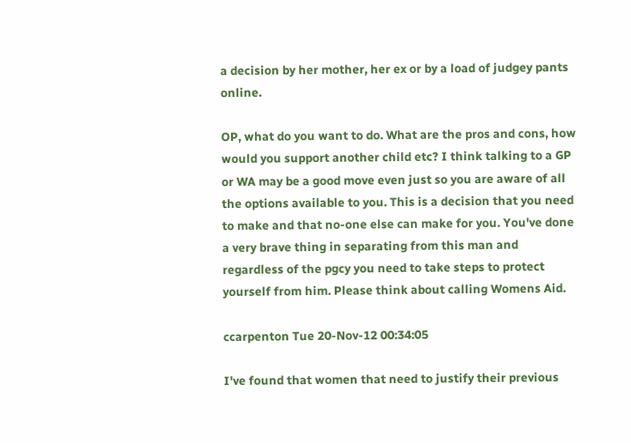a decision by her mother, her ex or by a load of judgey pants online.

OP, what do you want to do. What are the pros and cons, how would you support another child etc? I think talking to a GP or WA may be a good move even just so you are aware of all the options available to you. This is a decision that you need to make and that no-one else can make for you. You've done a very brave thing in separating from this man and regardless of the pgcy you need to take steps to protect yourself from him. Please think about calling Womens Aid.

ccarpenton Tue 20-Nov-12 00:34:05

I've found that women that need to justify their previous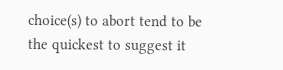choice(s) to abort tend to be the quickest to suggest it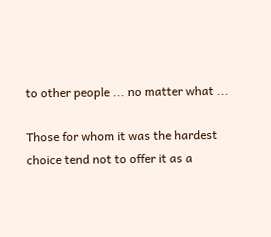to other people ... no matter what ...

Those for whom it was the hardest choice tend not to offer it as a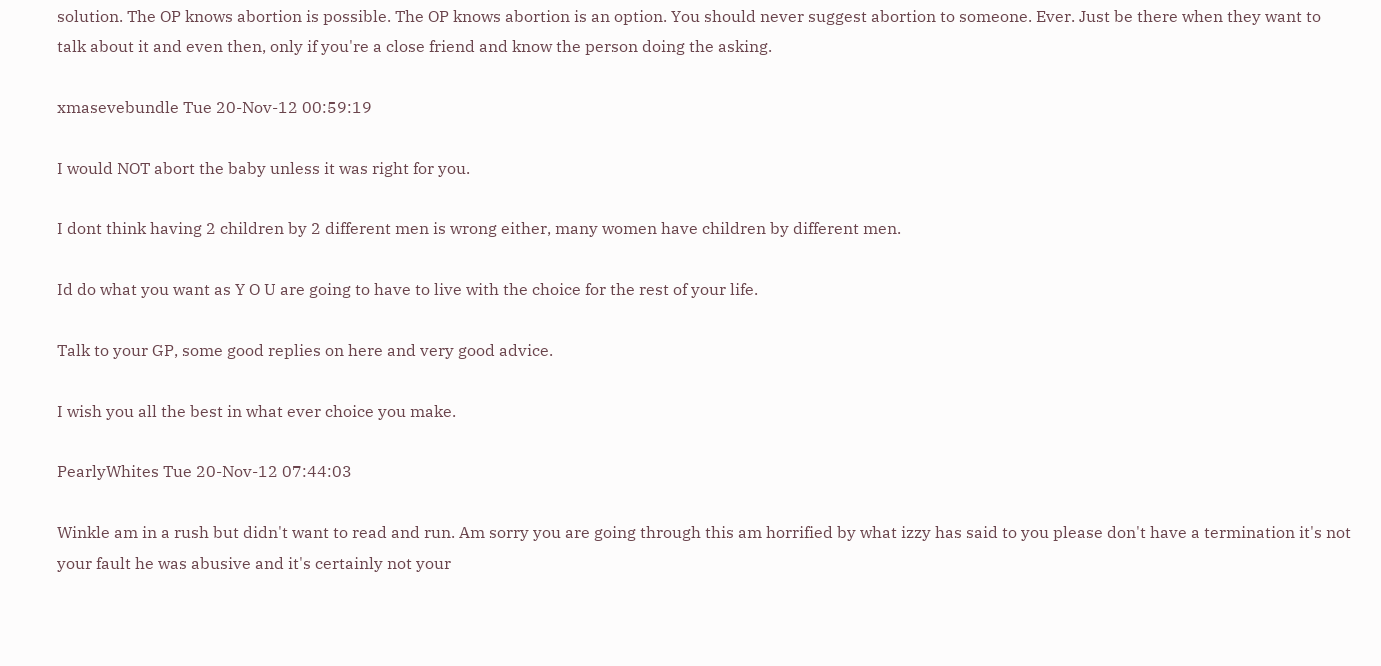solution. The OP knows abortion is possible. The OP knows abortion is an option. You should never suggest abortion to someone. Ever. Just be there when they want to talk about it and even then, only if you're a close friend and know the person doing the asking.

xmasevebundle Tue 20-Nov-12 00:59:19

I would NOT abort the baby unless it was right for you.

I dont think having 2 children by 2 different men is wrong either, many women have children by different men.

Id do what you want as Y O U are going to have to live with the choice for the rest of your life.

Talk to your GP, some good replies on here and very good advice.

I wish you all the best in what ever choice you make.

PearlyWhites Tue 20-Nov-12 07:44:03

Winkle am in a rush but didn't want to read and run. Am sorry you are going through this am horrified by what izzy has said to you please don't have a termination it's not your fault he was abusive and it's certainly not your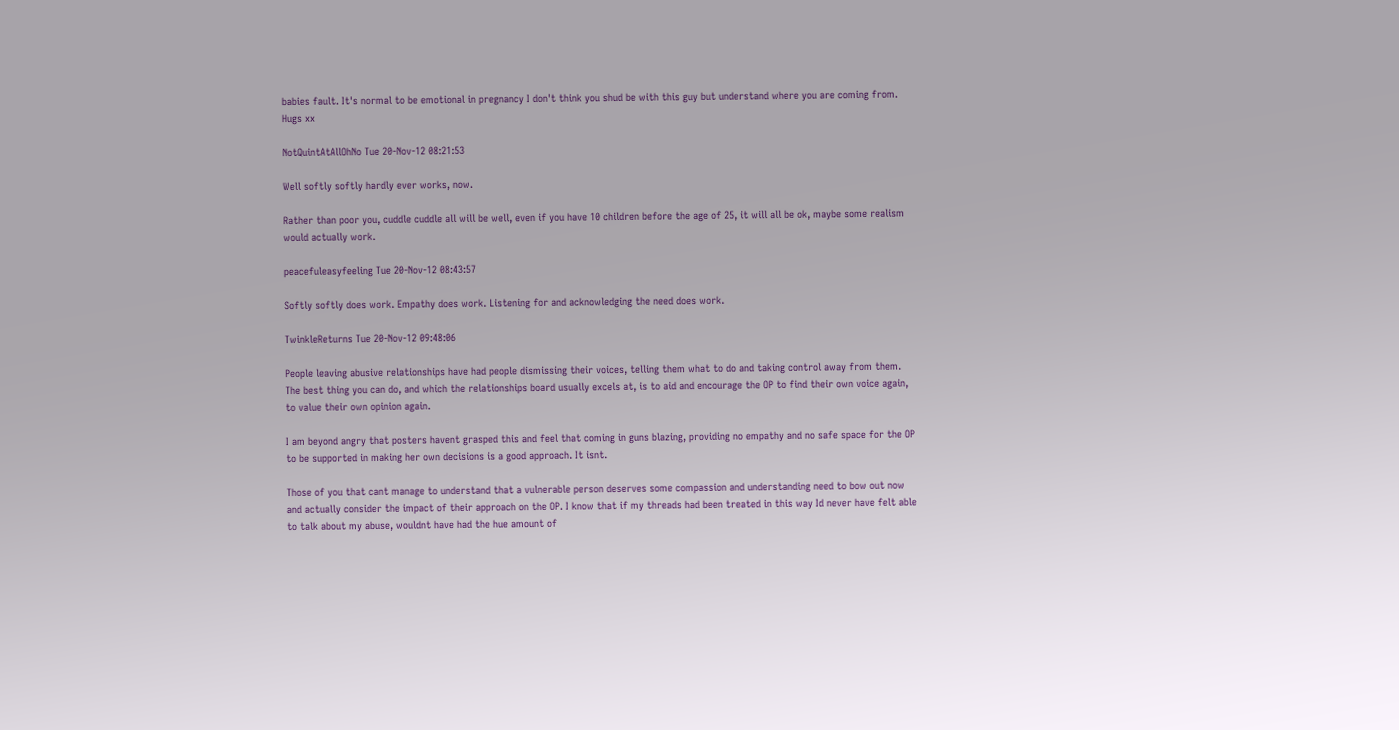babies fault. It's normal to be emotional in pregnancy I don't think you shud be with this guy but understand where you are coming from. Hugs xx

NotQuintAtAllOhNo Tue 20-Nov-12 08:21:53

Well softly softly hardly ever works, now.

Rather than poor you, cuddle cuddle all will be well, even if you have 10 children before the age of 25, it will all be ok, maybe some realism would actually work.

peacefuleasyfeeling Tue 20-Nov-12 08:43:57

Softly softly does work. Empathy does work. Listening for and acknowledging the need does work.

TwinkleReturns Tue 20-Nov-12 09:48:06

People leaving abusive relationships have had people dismissing their voices, telling them what to do and taking control away from them. The best thing you can do, and which the relationships board usually excels at, is to aid and encourage the OP to find their own voice again, to value their own opinion again.

I am beyond angry that posters havent grasped this and feel that coming in guns blazing, providing no empathy and no safe space for the OP to be supported in making her own decisions is a good approach. It isnt.

Those of you that cant manage to understand that a vulnerable person deserves some compassion and understanding need to bow out now and actually consider the impact of their approach on the OP. I know that if my threads had been treated in this way Id never have felt able to talk about my abuse, wouldnt have had the hue amount of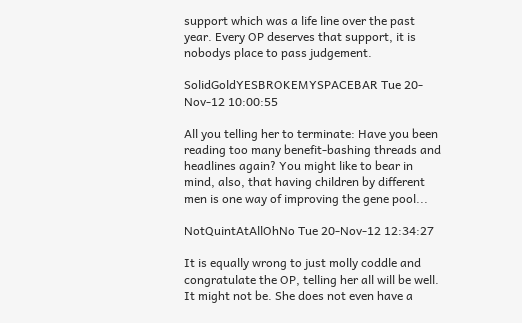support which was a life line over the past year. Every OP deserves that support, it is nobodys place to pass judgement.

SolidGoldYESBROKEMYSPACEBAR Tue 20-Nov-12 10:00:55

All you telling her to terminate: Have you been reading too many benefit-bashing threads and headlines again? You might like to bear in mind, also, that having children by different men is one way of improving the gene pool...

NotQuintAtAllOhNo Tue 20-Nov-12 12:34:27

It is equally wrong to just molly coddle and congratulate the OP, telling her all will be well. It might not be. She does not even have a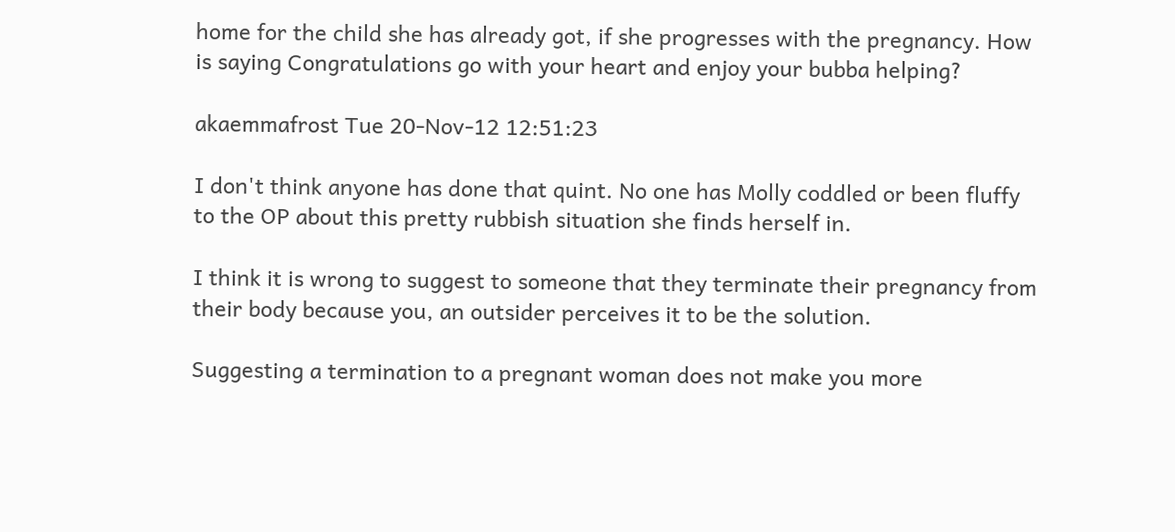home for the child she has already got, if she progresses with the pregnancy. How is saying Congratulations go with your heart and enjoy your bubba helping?

akaemmafrost Tue 20-Nov-12 12:51:23

I don't think anyone has done that quint. No one has Molly coddled or been fluffy to the OP about this pretty rubbish situation she finds herself in.

I think it is wrong to suggest to someone that they terminate their pregnancy from their body because you, an outsider perceives it to be the solution.

Suggesting a termination to a pregnant woman does not make you more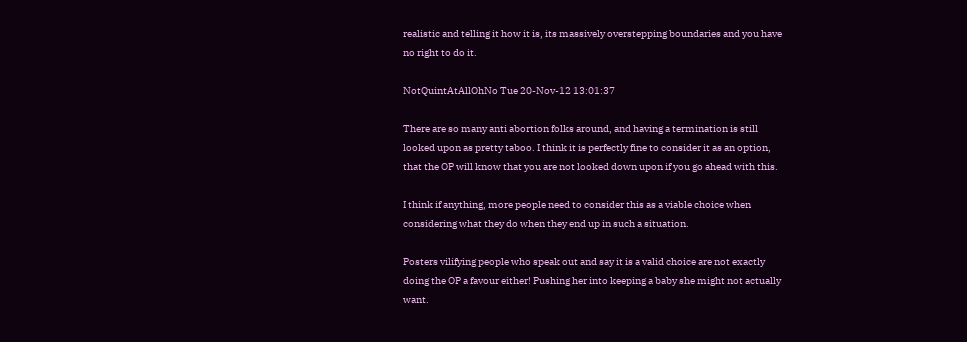realistic and telling it how it is, its massively overstepping boundaries and you have no right to do it.

NotQuintAtAllOhNo Tue 20-Nov-12 13:01:37

There are so many anti abortion folks around, and having a termination is still looked upon as pretty taboo. I think it is perfectly fine to consider it as an option, that the OP will know that you are not looked down upon if you go ahead with this.

I think if anything, more people need to consider this as a viable choice when considering what they do when they end up in such a situation.

Posters vilifying people who speak out and say it is a valid choice are not exactly doing the OP a favour either! Pushing her into keeping a baby she might not actually want.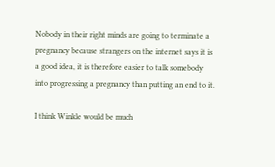Nobody in their right minds are going to terminate a pregnancy because strangers on the internet says it is a good idea, it is therefore easier to talk somebody into progressing a pregnancy than putting an end to it.

I think Winkle would be much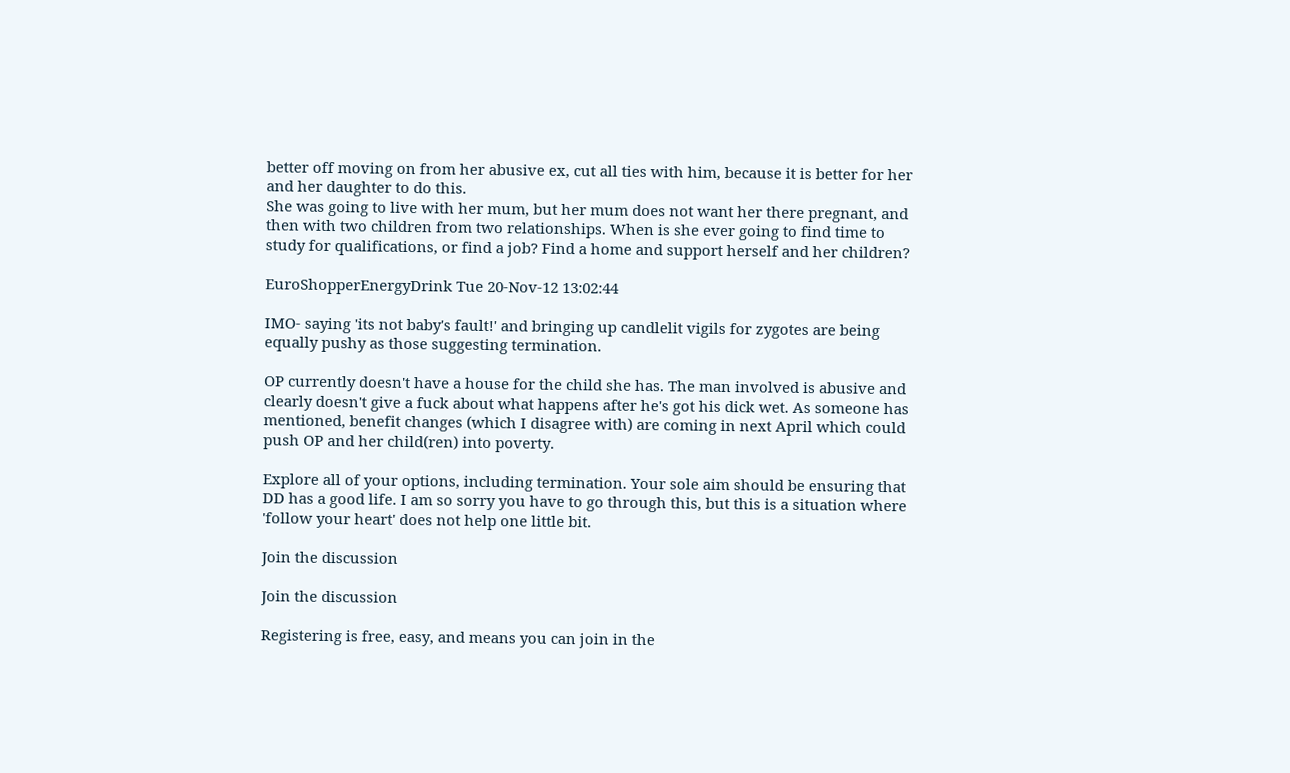better off moving on from her abusive ex, cut all ties with him, because it is better for her and her daughter to do this.
She was going to live with her mum, but her mum does not want her there pregnant, and then with two children from two relationships. When is she ever going to find time to study for qualifications, or find a job? Find a home and support herself and her children?

EuroShopperEnergyDrink Tue 20-Nov-12 13:02:44

IMO- saying 'its not baby's fault!' and bringing up candlelit vigils for zygotes are being equally pushy as those suggesting termination.

OP currently doesn't have a house for the child she has. The man involved is abusive and clearly doesn't give a fuck about what happens after he's got his dick wet. As someone has mentioned, benefit changes (which I disagree with) are coming in next April which could push OP and her child(ren) into poverty.

Explore all of your options, including termination. Your sole aim should be ensuring that DD has a good life. I am so sorry you have to go through this, but this is a situation where 'follow your heart' does not help one little bit.

Join the discussion

Join the discussion

Registering is free, easy, and means you can join in the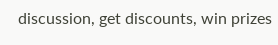discussion, get discounts, win prizes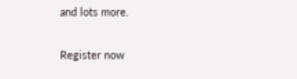and lots more.

Register now